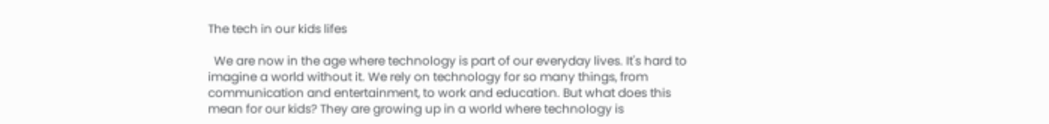The tech in our kids lifes

  We are now in the age where technology is part of our everyday lives. It's hard to imagine a world without it. We rely on technology for so many things, from communication and entertainment, to work and education. But what does this mean for our kids? They are growing up in a world where technology is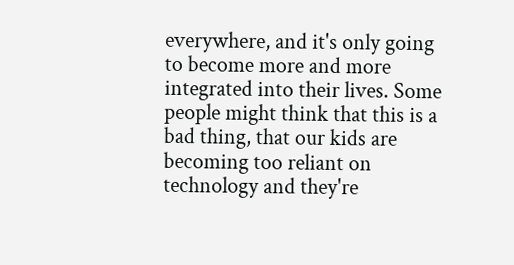everywhere, and it's only going to become more and more integrated into their lives. Some people might think that this is a bad thing, that our kids are becoming too reliant on technology and they're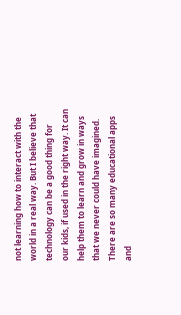not learning how to interact with the world in a real way. But I believe that technology can be a good thing for our kids, if used in the right way. It can help them to learn and grow in ways that we never could have imagined. There are so many educational apps and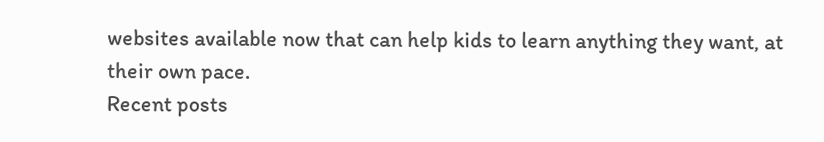websites available now that can help kids to learn anything they want, at their own pace.
Recent posts